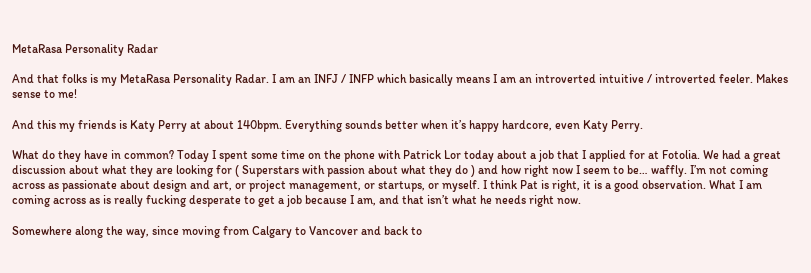MetaRasa Personality Radar

And that folks is my MetaRasa Personality Radar. I am an INFJ / INFP which basically means I am an introverted intuitive / introverted feeler. Makes sense to me!

And this my friends is Katy Perry at about 140bpm. Everything sounds better when it’s happy hardcore, even Katy Perry.

What do they have in common? Today I spent some time on the phone with Patrick Lor today about a job that I applied for at Fotolia. We had a great discussion about what they are looking for ( Superstars with passion about what they do ) and how right now I seem to be… waffly. I’m not coming across as passionate about design and art, or project management, or startups, or myself. I think Pat is right, it is a good observation. What I am coming across as is really fucking desperate to get a job because I am, and that isn’t what he needs right now.

Somewhere along the way, since moving from Calgary to Vancover and back to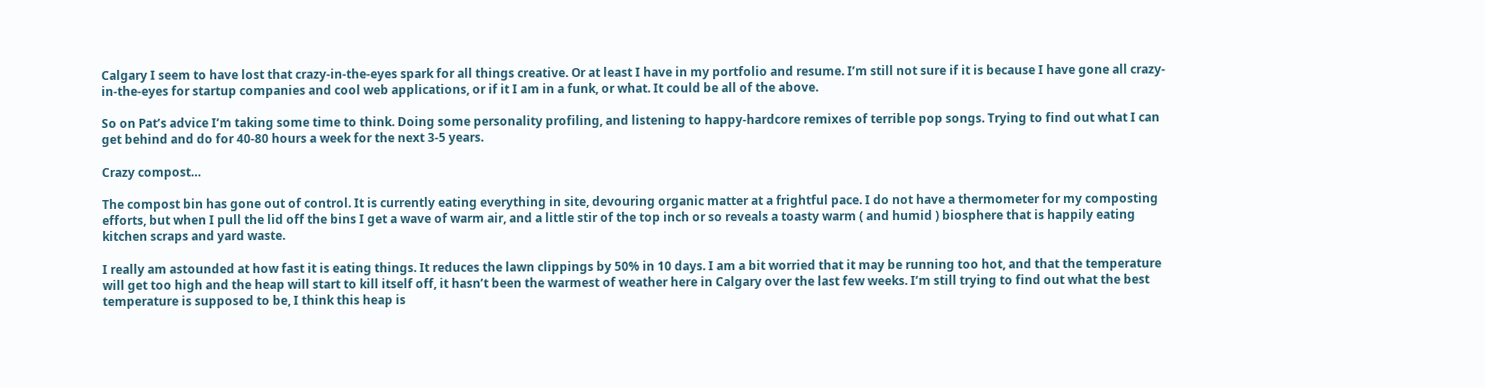Calgary I seem to have lost that crazy-in-the-eyes spark for all things creative. Or at least I have in my portfolio and resume. I’m still not sure if it is because I have gone all crazy-in-the-eyes for startup companies and cool web applications, or if it I am in a funk, or what. It could be all of the above.

So on Pat’s advice I’m taking some time to think. Doing some personality profiling, and listening to happy-hardcore remixes of terrible pop songs. Trying to find out what I can get behind and do for 40-80 hours a week for the next 3-5 years.

Crazy compost…

The compost bin has gone out of control. It is currently eating everything in site, devouring organic matter at a frightful pace. I do not have a thermometer for my composting efforts, but when I pull the lid off the bins I get a wave of warm air, and a little stir of the top inch or so reveals a toasty warm ( and humid ) biosphere that is happily eating kitchen scraps and yard waste.

I really am astounded at how fast it is eating things. It reduces the lawn clippings by 50% in 10 days. I am a bit worried that it may be running too hot, and that the temperature will get too high and the heap will start to kill itself off, it hasn’t been the warmest of weather here in Calgary over the last few weeks. I’m still trying to find out what the best temperature is supposed to be, I think this heap is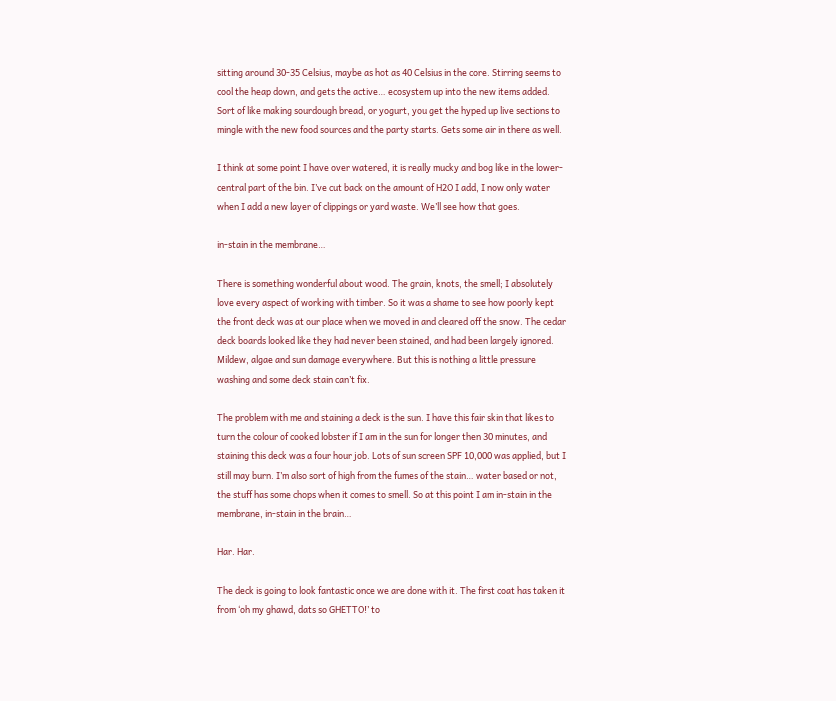sitting around 30-35 Celsius, maybe as hot as 40 Celsius in the core. Stirring seems to cool the heap down, and gets the active… ecosystem up into the new items added. Sort of like making sourdough bread, or yogurt, you get the hyped up live sections to mingle with the new food sources and the party starts. Gets some air in there as well.

I think at some point I have over watered, it is really mucky and bog like in the lower-central part of the bin. I’ve cut back on the amount of H2O I add, I now only water when I add a new layer of clippings or yard waste. We’ll see how that goes.

in-stain in the membrane…

There is something wonderful about wood. The grain, knots, the smell; I absolutely love every aspect of working with timber. So it was a shame to see how poorly kept the front deck was at our place when we moved in and cleared off the snow. The cedar deck boards looked like they had never been stained, and had been largely ignored. Mildew, algae and sun damage everywhere. But this is nothing a little pressure washing and some deck stain can’t fix.

The problem with me and staining a deck is the sun. I have this fair skin that likes to turn the colour of cooked lobster if I am in the sun for longer then 30 minutes, and staining this deck was a four hour job. Lots of sun screen SPF 10,000 was applied, but I still may burn. I’m also sort of high from the fumes of the stain… water based or not, the stuff has some chops when it comes to smell. So at this point I am in-stain in the membrane, in-stain in the brain…

Har. Har.

The deck is going to look fantastic once we are done with it. The first coat has taken it from ‘oh my ghawd, dats so GHETTO!’ to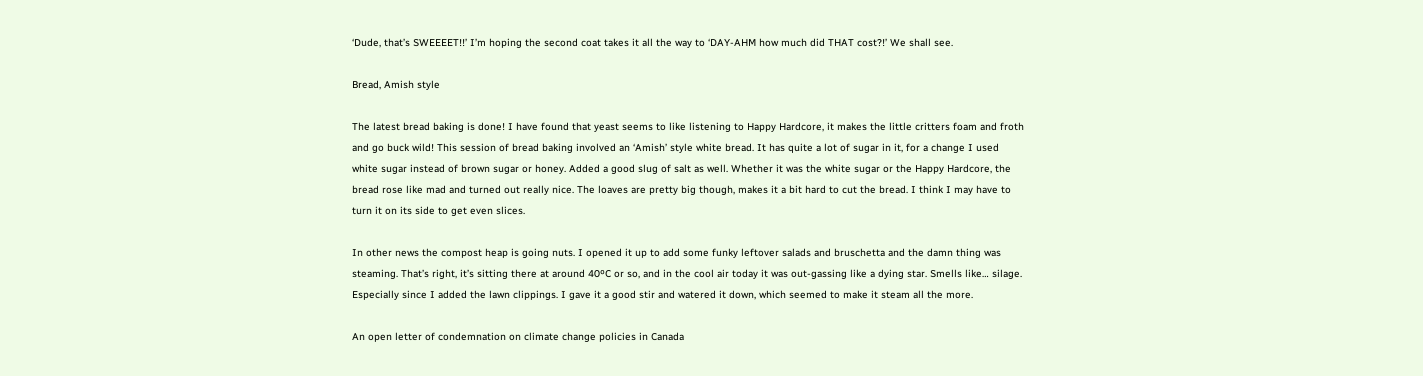‘Dude, that’s SWEEEET!!’ I’m hoping the second coat takes it all the way to ‘DAY-AHM how much did THAT cost?!’ We shall see.

Bread, Amish style

The latest bread baking is done! I have found that yeast seems to like listening to Happy Hardcore, it makes the little critters foam and froth and go buck wild! This session of bread baking involved an ‘Amish’ style white bread. It has quite a lot of sugar in it, for a change I used white sugar instead of brown sugar or honey. Added a good slug of salt as well. Whether it was the white sugar or the Happy Hardcore, the bread rose like mad and turned out really nice. The loaves are pretty big though, makes it a bit hard to cut the bread. I think I may have to turn it on its side to get even slices.

In other news the compost heap is going nuts. I opened it up to add some funky leftover salads and bruschetta and the damn thing was steaming. That’s right, it’s sitting there at around 40ºC or so, and in the cool air today it was out-gassing like a dying star. Smells like… silage. Especially since I added the lawn clippings. I gave it a good stir and watered it down, which seemed to make it steam all the more.

An open letter of condemnation on climate change policies in Canada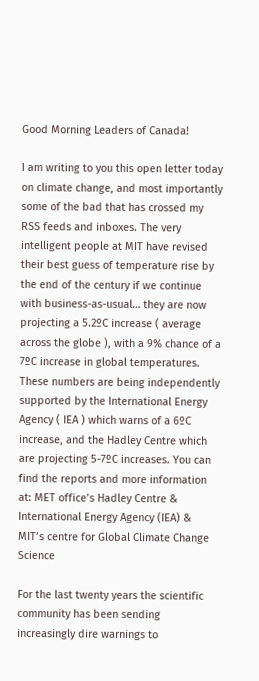Good Morning Leaders of Canada!

I am writing to you this open letter today on climate change, and most importantly some of the bad that has crossed my RSS feeds and inboxes. The very intelligent people at MIT have revised their best guess of temperature rise by the end of the century if we continue with business-as-usual… they are now projecting a 5.2ºC increase ( average across the globe ), with a 9% chance of a 7ºC increase in global temperatures. These numbers are being independently supported by the International Energy Agency ( IEA ) which warns of a 6ºC increase, and the Hadley Centre which are projecting 5-7ºC increases. You can find the reports and more information at: MET office’s Hadley Centre & International Energy Agency (IEA) & MIT’s centre for Global Climate Change Science

For the last twenty years the scientific community has been sending increasingly dire warnings to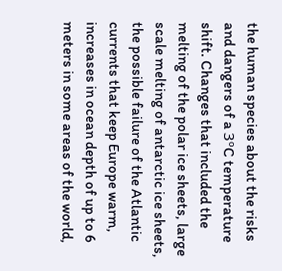the human species about the risks and dangers of a 3ºC temperature shift. Changes that included the melting of the polar ice sheets, large scale melting of antarctic ice sheets, the possible failure of the Atlantic currents that keep Europe warm, increases in ocean depth of up to 6 meters in some areas of the world,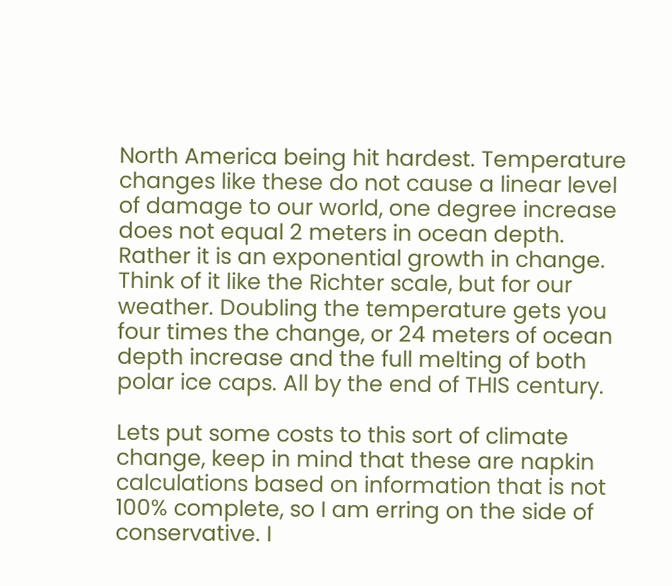North America being hit hardest. Temperature changes like these do not cause a linear level of damage to our world, one degree increase does not equal 2 meters in ocean depth. Rather it is an exponential growth in change. Think of it like the Richter scale, but for our weather. Doubling the temperature gets you four times the change, or 24 meters of ocean depth increase and the full melting of both polar ice caps. All by the end of THIS century.

Lets put some costs to this sort of climate change, keep in mind that these are napkin calculations based on information that is not 100% complete, so I am erring on the side of conservative. I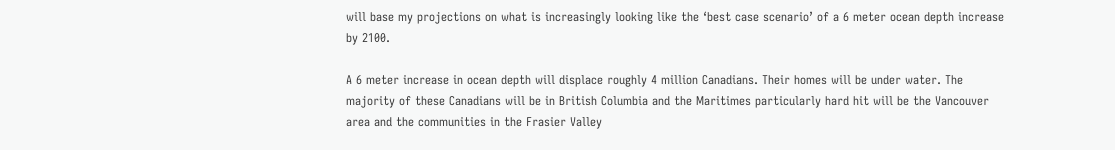will base my projections on what is increasingly looking like the ‘best case scenario’ of a 6 meter ocean depth increase by 2100.

A 6 meter increase in ocean depth will displace roughly 4 million Canadians. Their homes will be under water. The majority of these Canadians will be in British Columbia and the Maritimes particularly hard hit will be the Vancouver area and the communities in the Frasier Valley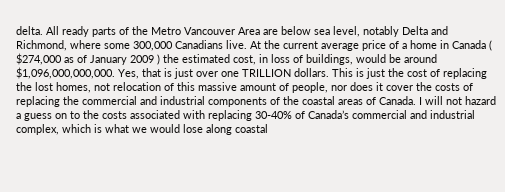delta. All ready parts of the Metro Vancouver Area are below sea level, notably Delta and Richmond, where some 300,000 Canadians live. At the current average price of a home in Canada ( $274,000 as of January 2009 ) the estimated cost, in loss of buildings, would be around $1,096,000,000,000. Yes, that is just over one TRILLION dollars. This is just the cost of replacing the lost homes, not relocation of this massive amount of people, nor does it cover the costs of replacing the commercial and industrial components of the coastal areas of Canada. I will not hazard a guess on to the costs associated with replacing 30-40% of Canada’s commercial and industrial complex, which is what we would lose along coastal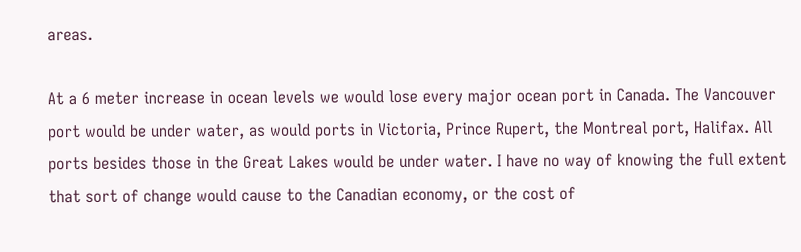areas.

At a 6 meter increase in ocean levels we would lose every major ocean port in Canada. The Vancouver port would be under water, as would ports in Victoria, Prince Rupert, the Montreal port, Halifax. All ports besides those in the Great Lakes would be under water. I have no way of knowing the full extent that sort of change would cause to the Canadian economy, or the cost of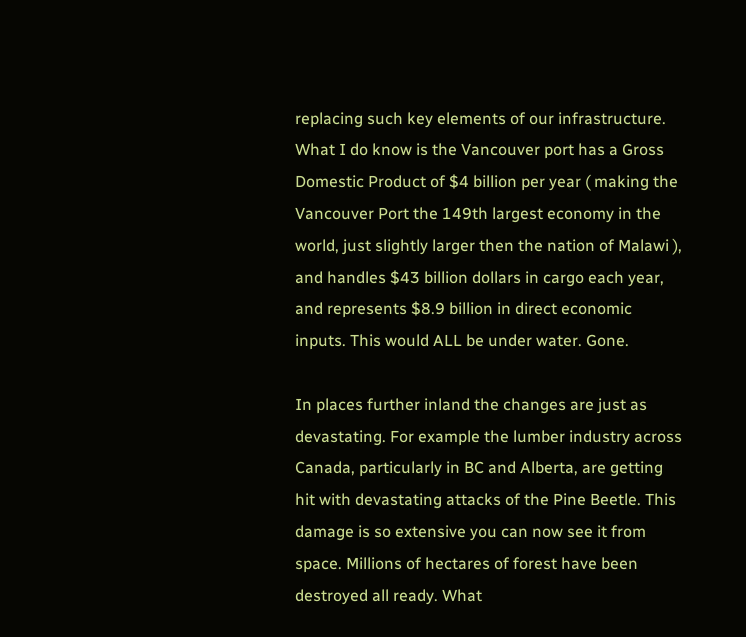replacing such key elements of our infrastructure. What I do know is the Vancouver port has a Gross Domestic Product of $4 billion per year ( making the Vancouver Port the 149th largest economy in the world, just slightly larger then the nation of Malawi ), and handles $43 billion dollars in cargo each year, and represents $8.9 billion in direct economic inputs. This would ALL be under water. Gone.

In places further inland the changes are just as devastating. For example the lumber industry across Canada, particularly in BC and Alberta, are getting hit with devastating attacks of the Pine Beetle. This damage is so extensive you can now see it from space. Millions of hectares of forest have been destroyed all ready. What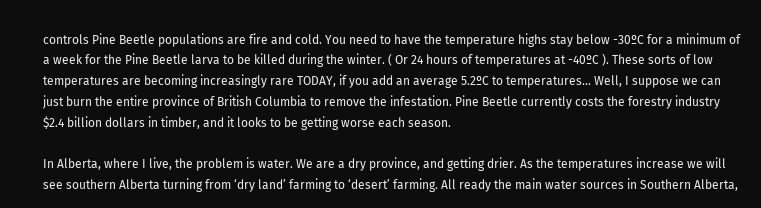controls Pine Beetle populations are fire and cold. You need to have the temperature highs stay below -30ºC for a minimum of a week for the Pine Beetle larva to be killed during the winter. ( Or 24 hours of temperatures at -40ºC ). These sorts of low temperatures are becoming increasingly rare TODAY, if you add an average 5.2ºC to temperatures… Well, I suppose we can just burn the entire province of British Columbia to remove the infestation. Pine Beetle currently costs the forestry industry $2.4 billion dollars in timber, and it looks to be getting worse each season.

In Alberta, where I live, the problem is water. We are a dry province, and getting drier. As the temperatures increase we will see southern Alberta turning from ‘dry land’ farming to ‘desert’ farming. All ready the main water sources in Southern Alberta,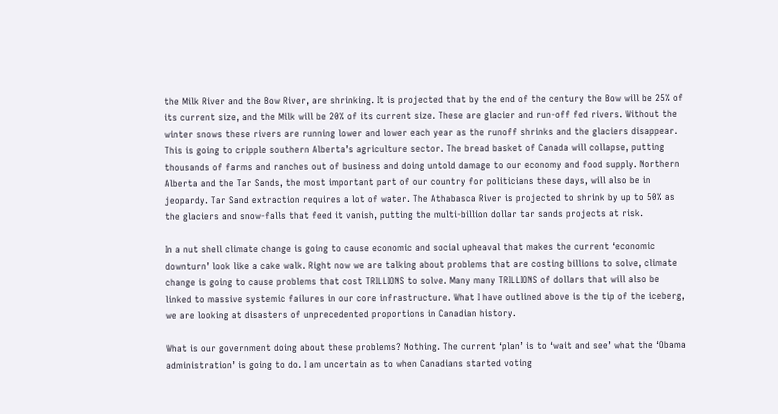the Milk River and the Bow River, are shrinking. It is projected that by the end of the century the Bow will be 25% of its current size, and the Milk will be 20% of its current size. These are glacier and run-off fed rivers. Without the winter snows these rivers are running lower and lower each year as the runoff shrinks and the glaciers disappear. This is going to cripple southern Alberta’s agriculture sector. The bread basket of Canada will collapse, putting thousands of farms and ranches out of business and doing untold damage to our economy and food supply. Northern Alberta and the Tar Sands, the most important part of our country for politicians these days, will also be in jeopardy. Tar Sand extraction requires a lot of water. The Athabasca River is projected to shrink by up to 50% as the glaciers and snow-falls that feed it vanish, putting the multi-billion dollar tar sands projects at risk.

In a nut shell climate change is going to cause economic and social upheaval that makes the current ‘economic downturn’ look like a cake walk. Right now we are talking about problems that are costing billions to solve, climate change is going to cause problems that cost TRILLIONS to solve. Many many TRILLIONS of dollars that will also be linked to massive systemic failures in our core infrastructure. What I have outlined above is the tip of the iceberg,  we are looking at disasters of unprecedented proportions in Canadian history.

What is our government doing about these problems? Nothing. The current ‘plan’ is to ‘wait and see’ what the ‘Obama administration’ is going to do. I am uncertain as to when Canadians started voting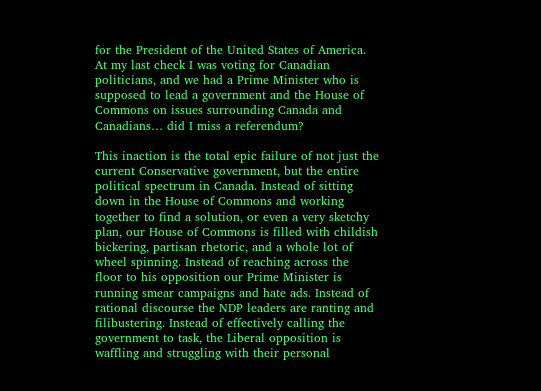for the President of the United States of America. At my last check I was voting for Canadian politicians, and we had a Prime Minister who is supposed to lead a government and the House of Commons on issues surrounding Canada and Canadians… did I miss a referendum?

This inaction is the total epic failure of not just the current Conservative government, but the entire political spectrum in Canada. Instead of sitting down in the House of Commons and working together to find a solution, or even a very sketchy plan, our House of Commons is filled with childish bickering, partisan rhetoric, and a whole lot of wheel spinning. Instead of reaching across the floor to his opposition our Prime Minister is running smear campaigns and hate ads. Instead of rational discourse the NDP leaders are ranting and filibustering. Instead of effectively calling the government to task, the Liberal opposition is waffling and struggling with their personal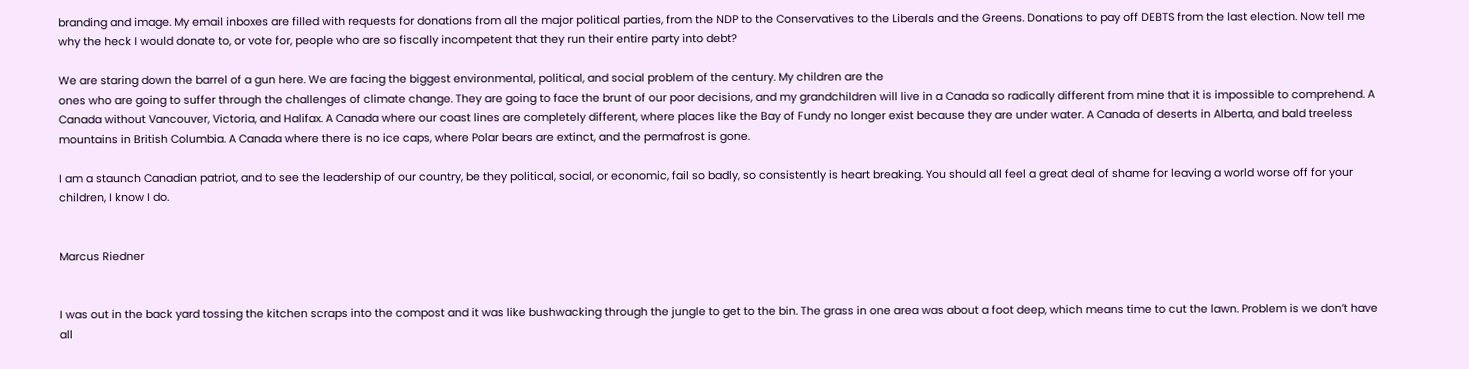branding and image. My email inboxes are filled with requests for donations from all the major political parties, from the NDP to the Conservatives to the Liberals and the Greens. Donations to pay off DEBTS from the last election. Now tell me why the heck I would donate to, or vote for, people who are so fiscally incompetent that they run their entire party into debt?

We are staring down the barrel of a gun here. We are facing the biggest environmental, political, and social problem of the century. My children are the
ones who are going to suffer through the challenges of climate change. They are going to face the brunt of our poor decisions, and my grandchildren will live in a Canada so radically different from mine that it is impossible to comprehend. A Canada without Vancouver, Victoria, and Halifax. A Canada where our coast lines are completely different, where places like the Bay of Fundy no longer exist because they are under water. A Canada of deserts in Alberta, and bald treeless mountains in British Columbia. A Canada where there is no ice caps, where Polar bears are extinct, and the permafrost is gone.

I am a staunch Canadian patriot, and to see the leadership of our country, be they political, social, or economic, fail so badly, so consistently is heart breaking. You should all feel a great deal of shame for leaving a world worse off for your children, I know I do.


Marcus Riedner


I was out in the back yard tossing the kitchen scraps into the compost and it was like bushwacking through the jungle to get to the bin. The grass in one area was about a foot deep, which means time to cut the lawn. Problem is we don’t have all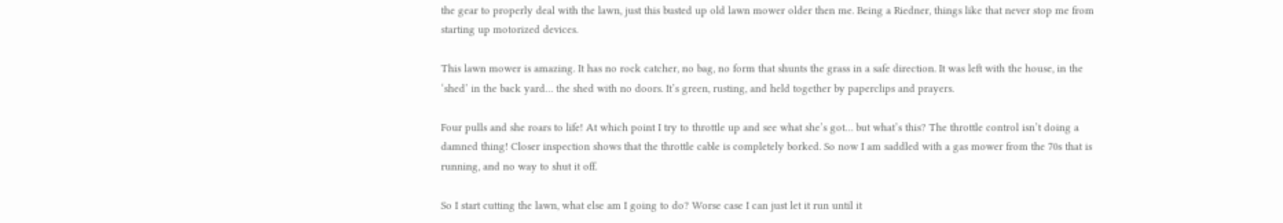the gear to properly deal with the lawn, just this busted up old lawn mower older then me. Being a Riedner, things like that never stop me from starting up motorized devices.

This lawn mower is amazing. It has no rock catcher, no bag, no form that shunts the grass in a safe direction. It was left with the house, in the ‘shed’ in the back yard… the shed with no doors. It’s green, rusting, and held together by paperclips and prayers.

Four pulls and she roars to life! At which point I try to throttle up and see what she’s got… but what’s this? The throttle control isn’t doing a damned thing! Closer inspection shows that the throttle cable is completely borked. So now I am saddled with a gas mower from the 70s that is running, and no way to shut it off.

So I start cutting the lawn, what else am I going to do? Worse case I can just let it run until it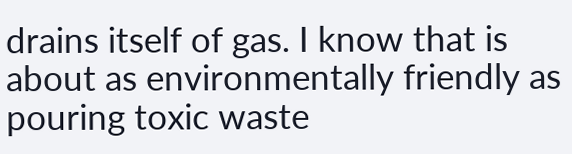drains itself of gas. I know that is about as environmentally friendly as pouring toxic waste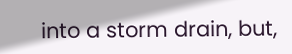into a storm drain, but,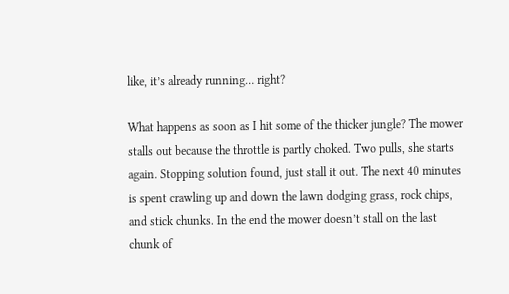like, it’s already running… right?

What happens as soon as I hit some of the thicker jungle? The mower stalls out because the throttle is partly choked. Two pulls, she starts again. Stopping solution found, just stall it out. The next 40 minutes is spent crawling up and down the lawn dodging grass, rock chips, and stick chunks. In the end the mower doesn’t stall on the last chunk of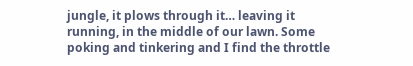jungle, it plows through it… leaving it running, in the middle of our lawn. Some poking and tinkering and I find the throttle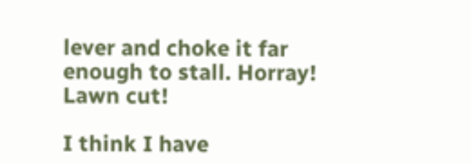lever and choke it far enough to stall. Horray! Lawn cut!

I think I have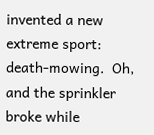invented a new extreme sport: death-mowing.  Oh, and the sprinkler broke while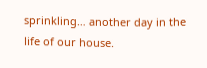sprinkling… another day in the life of our house.